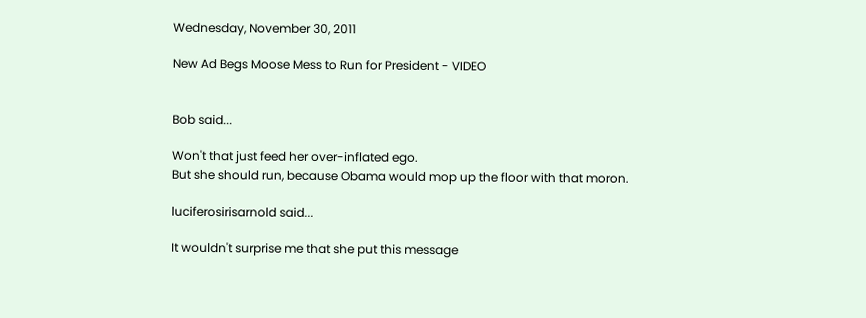Wednesday, November 30, 2011

New Ad Begs Moose Mess to Run for President - VIDEO


Bob said...

Won't that just feed her over-inflated ego.
But she should run, because Obama would mop up the floor with that moron.

luciferosirisarnold said...

It wouldn't surprise me that she put this message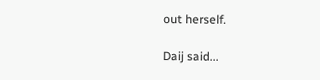out herself.

Daij said...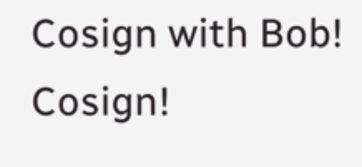Cosign with Bob! Cosign!